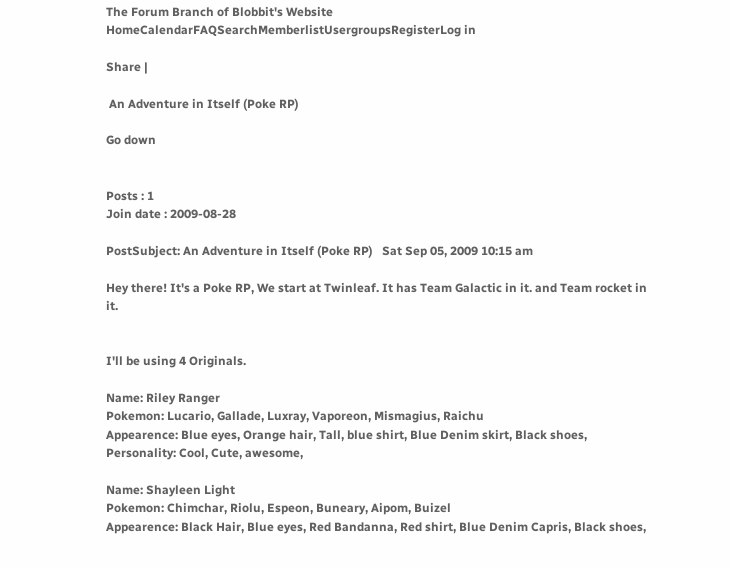The Forum Branch of Blobbit's Website
HomeCalendarFAQSearchMemberlistUsergroupsRegisterLog in

Share |

 An Adventure in Itself (Poke RP)

Go down


Posts : 1
Join date : 2009-08-28

PostSubject: An Adventure in Itself (Poke RP)   Sat Sep 05, 2009 10:15 am

Hey there! It's a Poke RP, We start at Twinleaf. It has Team Galactic in it. and Team rocket in it.


I'll be using 4 Originals.

Name: Riley Ranger
Pokemon: Lucario, Gallade, Luxray, Vaporeon, Mismagius, Raichu
Appearence: Blue eyes, Orange hair, Tall, blue shirt, Blue Denim skirt, Black shoes,
Personality: Cool, Cute, awesome,

Name: Shayleen Light
Pokemon: Chimchar, Riolu, Espeon, Buneary, Aipom, Buizel
Appearence: Black Hair, Blue eyes, Red Bandanna, Red shirt, Blue Denim Capris, Black shoes,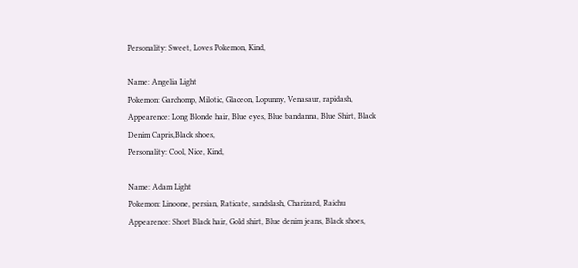Personality: Sweet, Loves Pokemon, Kind,

Name: Angelia Light
Pokemon: Garchomp, Milotic, Glaceon, Lopunny, Venasaur, rapidash,
Appearence: Long Blonde hair, Blue eyes, Blue bandanna, Blue Shirt, Black Denim Capris,Black shoes,
Personality: Cool, Nice, Kind,

Name: Adam Light
Pokemon: Linoone, persian, Raticate, sandslash, Charizard, Raichu
Appearence: Short Black hair, Gold shirt, Blue denim jeans, Black shoes,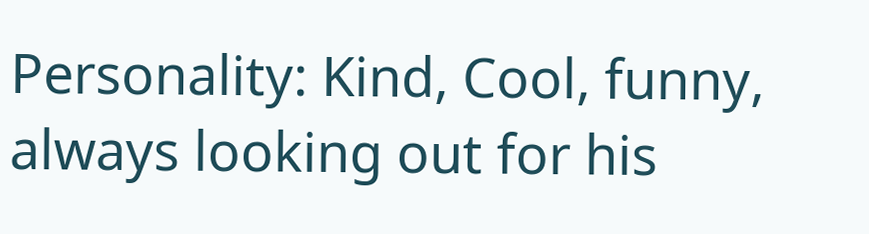Personality: Kind, Cool, funny, always looking out for his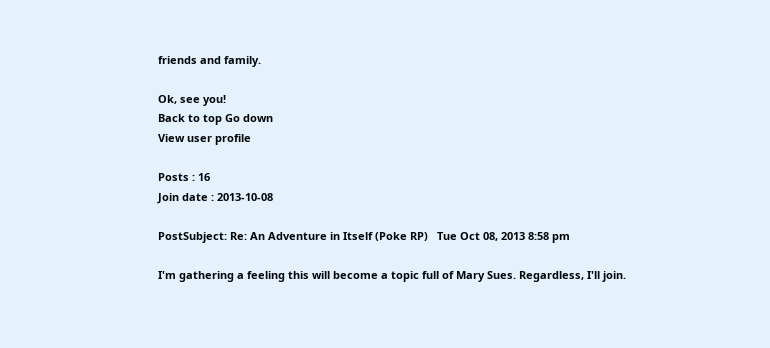friends and family.

Ok, see you!
Back to top Go down
View user profile

Posts : 16
Join date : 2013-10-08

PostSubject: Re: An Adventure in Itself (Poke RP)   Tue Oct 08, 2013 8:58 pm

I'm gathering a feeling this will become a topic full of Mary Sues. Regardless, I'll join.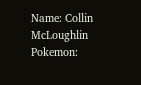Name: Collin McLoughlin
Pokemon: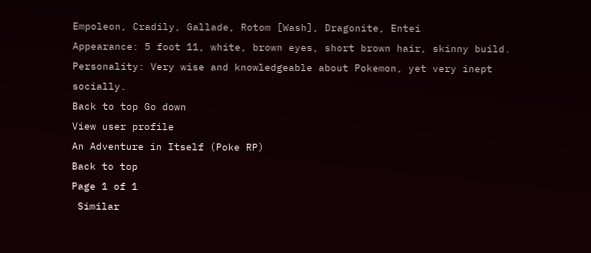Empoleon, Cradily, Gallade, Rotom [Wash], Dragonite, Entei
Appearance: 5 foot 11, white, brown eyes, short brown hair, skinny build.
Personality: Very wise and knowledgeable about Pokemon, yet very inept socially.
Back to top Go down
View user profile
An Adventure in Itself (Poke RP)
Back to top
Page 1 of 1
 Similar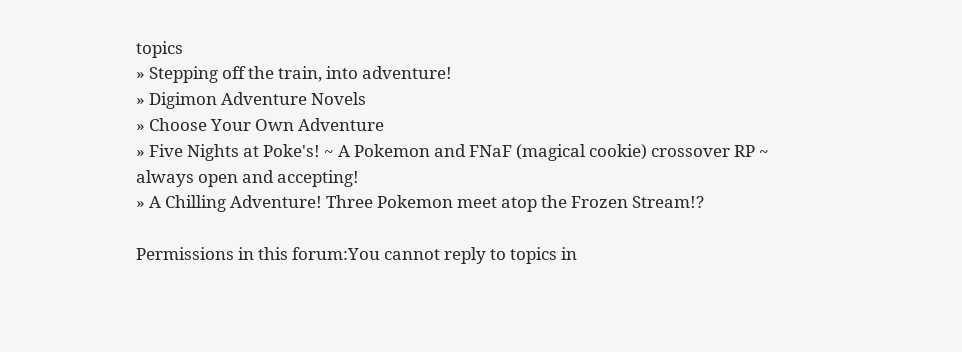topics
» Stepping off the train, into adventure!
» Digimon Adventure Novels
» Choose Your Own Adventure
» Five Nights at Poke's! ~ A Pokemon and FNaF (magical cookie) crossover RP ~ always open and accepting!
» A Chilling Adventure! Three Pokemon meet atop the Frozen Stream!?

Permissions in this forum:You cannot reply to topics in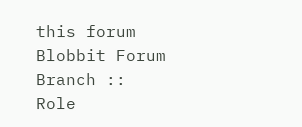this forum
Blobbit Forum Branch :: Role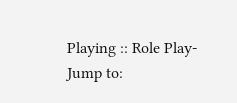Playing :: Role Play-
Jump to: